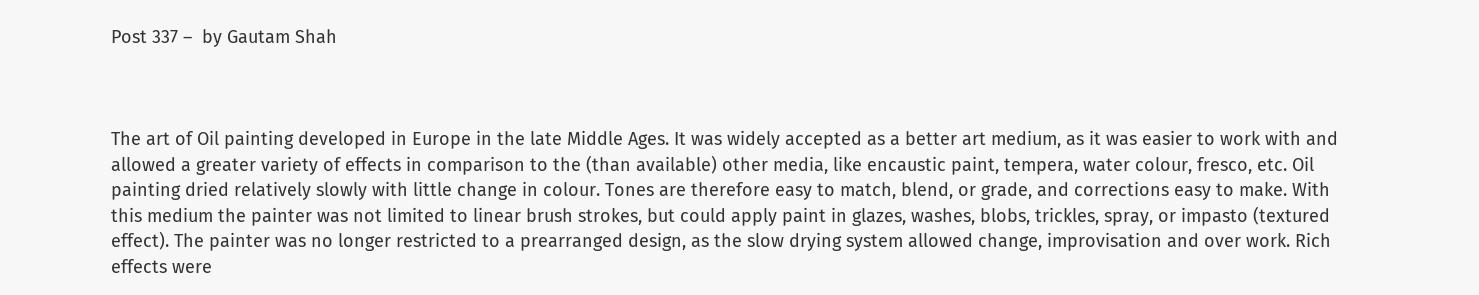Post 337 –  by Gautam Shah



The art of Oil painting developed in Europe in the late Middle Ages. It was widely accepted as a better art medium, as it was easier to work with and allowed a greater variety of effects in comparison to the (than available) other media, like encaustic paint, tempera, water colour, fresco, etc. Oil painting dried relatively slowly with little change in colour. Tones are therefore easy to match, blend, or grade, and corrections easy to make. With this medium the painter was not limited to linear brush strokes, but could apply paint in glazes, washes, blobs, trickles, spray, or impasto (textured effect). The painter was no longer restricted to a prearranged design, as the slow drying system allowed change, improvisation and over work. Rich effects were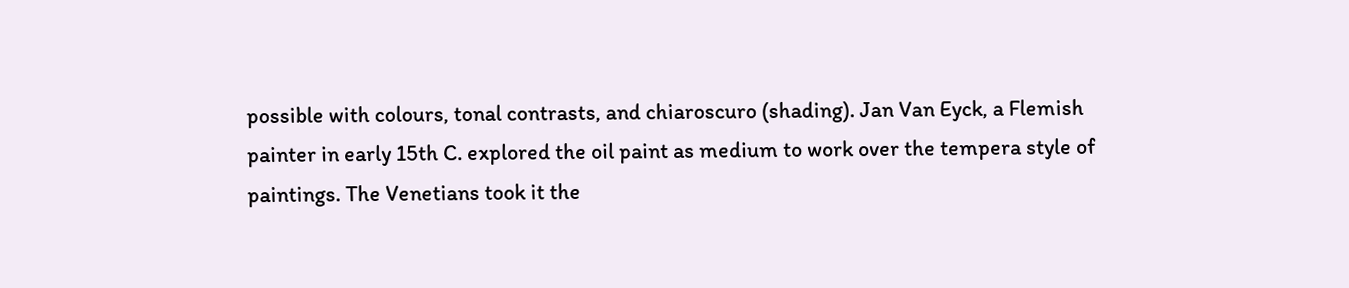possible with colours, tonal contrasts, and chiaroscuro (shading). Jan Van Eyck, a Flemish painter in early 15th C. explored the oil paint as medium to work over the tempera style of paintings. The Venetians took it the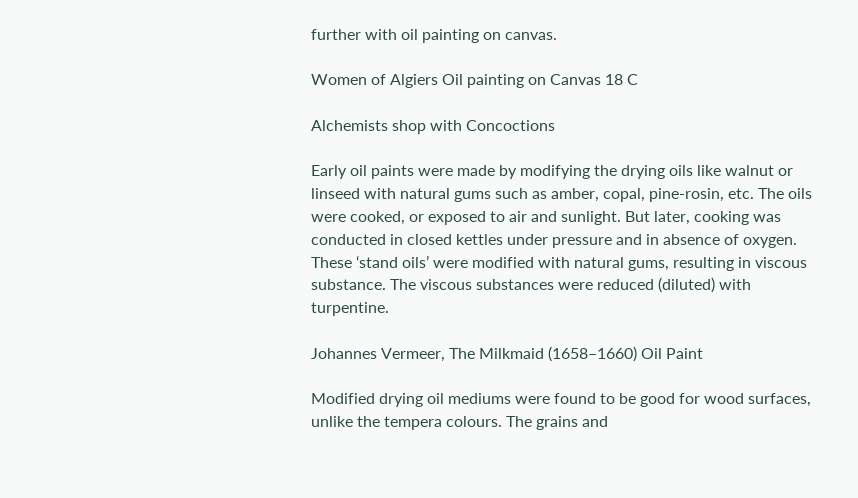further with oil painting on canvas.

Women of Algiers Oil painting on Canvas 18 C

Alchemists shop with Concoctions

Early oil paints were made by modifying the drying oils like walnut or linseed with natural gums such as amber, copal, pine-rosin, etc. The oils were cooked, or exposed to air and sunlight. But later, cooking was conducted in closed kettles under pressure and in absence of oxygen. These ‘stand oils’ were modified with natural gums, resulting in viscous substance. The viscous substances were reduced (diluted) with turpentine.

Johannes Vermeer, The Milkmaid (1658–1660) Oil Paint

Modified drying oil mediums were found to be good for wood surfaces, unlike the tempera colours. The grains and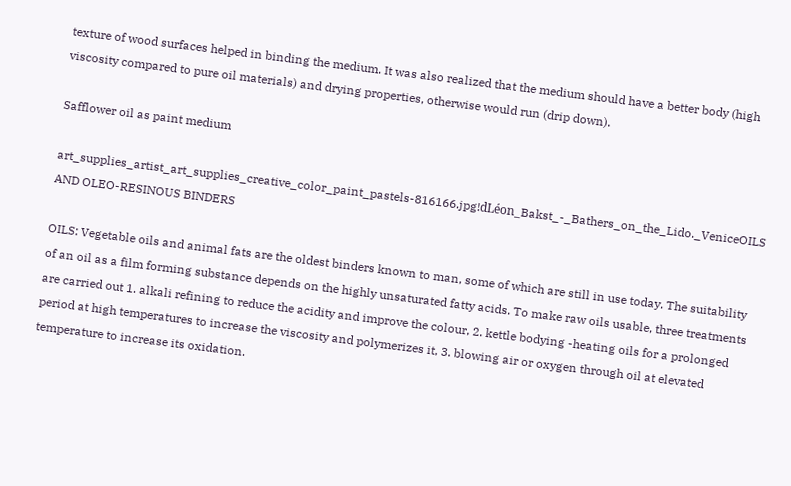texture of wood surfaces helped in binding the medium. It was also realized that the medium should have a better body (high viscosity compared to pure oil materials) and drying properties, otherwise would run (drip down).

Safflower oil as paint medium

art_supplies_artist_art_supplies_creative_color_paint_pastels-816166.jpg!dLéon_Bakst_-_Bathers_on_the_Lido._VeniceOILS AND OLEO-RESINOUS BINDERS

OILS: Vegetable oils and animal fats are the oldest binders known to man, some of which are still in use today. The suitability of an oil as a film forming substance depends on the highly unsaturated fatty acids. To make raw oils usable, three treatments are carried out 1. alkali refining to reduce the acidity and improve the colour, 2. kettle bodying -heating oils for a prolonged period at high temperatures to increase the viscosity and polymerizes it, 3. blowing air or oxygen through oil at elevated temperature to increase its oxidation.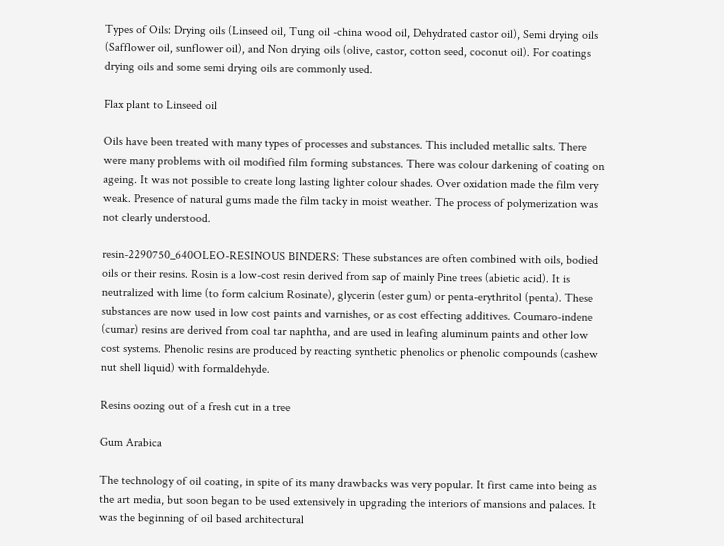Types of Oils: Drying oils (Linseed oil, Tung oil -china wood oil, Dehydrated castor oil), Semi drying oils (Safflower oil, sunflower oil), and Non drying oils (olive, castor, cotton seed, coconut oil). For coatings drying oils and some semi drying oils are commonly used.

Flax plant to Linseed oil

Oils have been treated with many types of processes and substances. This included metallic salts. There were many problems with oil modified film forming substances. There was colour darkening of coating on ageing. It was not possible to create long lasting lighter colour shades. Over oxidation made the film very weak. Presence of natural gums made the film tacky in moist weather. The process of polymerization was not clearly understood.

resin-2290750_640OLEO-RESINOUS BINDERS: These substances are often combined with oils, bodied oils or their resins. Rosin is a low-cost resin derived from sap of mainly Pine trees (abietic acid). It is neutralized with lime (to form calcium Rosinate), glycerin (ester gum) or penta-erythritol (penta). These substances are now used in low cost paints and varnishes, or as cost effecting additives. Coumaro-indene (cumar) resins are derived from coal tar naphtha, and are used in leafing aluminum paints and other low cost systems. Phenolic resins are produced by reacting synthetic phenolics or phenolic compounds (cashew nut shell liquid) with formaldehyde.

Resins oozing out of a fresh cut in a tree

Gum Arabica

The technology of oil coating, in spite of its many drawbacks was very popular. It first came into being as the art media, but soon began to be used extensively in upgrading the interiors of mansions and palaces. It was the beginning of oil based architectural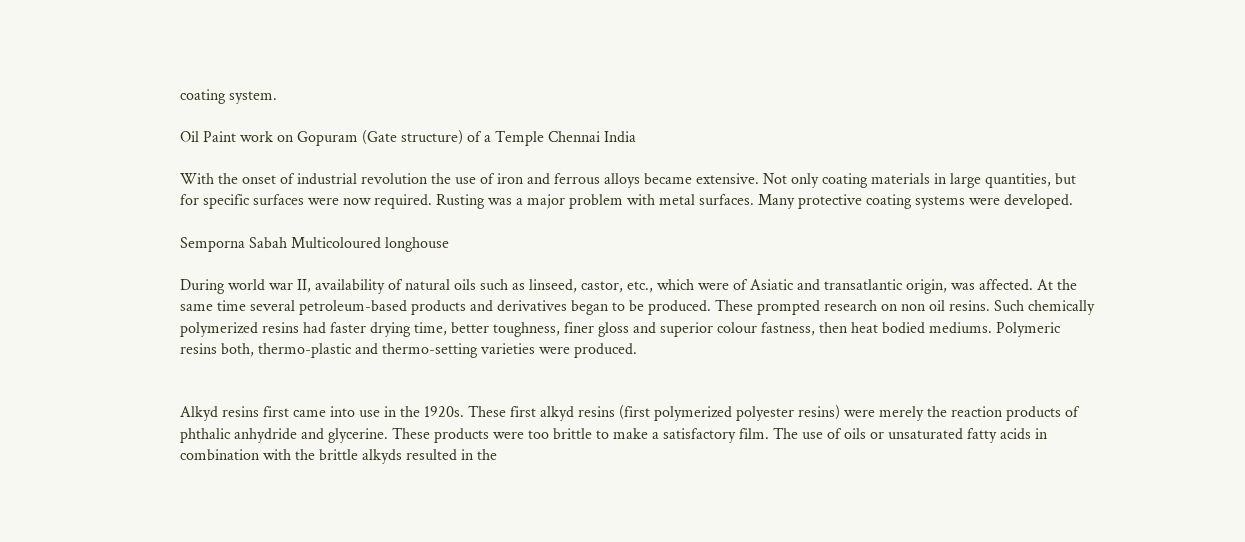coating system.

Oil Paint work on Gopuram (Gate structure) of a Temple Chennai India

With the onset of industrial revolution the use of iron and ferrous alloys became extensive. Not only coating materials in large quantities, but for specific surfaces were now required. Rusting was a major problem with metal surfaces. Many protective coating systems were developed.

Semporna Sabah Multicoloured longhouse

During world war II, availability of natural oils such as linseed, castor, etc., which were of Asiatic and transatlantic origin, was affected. At the same time several petroleum-based products and derivatives began to be produced. These prompted research on non oil resins. Such chemically polymerized resins had faster drying time, better toughness, finer gloss and superior colour fastness, then heat bodied mediums. Polymeric resins both, thermo-plastic and thermo-setting varieties were produced.


Alkyd resins first came into use in the 1920s. These first alkyd resins (first polymerized polyester resins) were merely the reaction products of phthalic anhydride and glycerine. These products were too brittle to make a satisfactory film. The use of oils or unsaturated fatty acids in combination with the brittle alkyds resulted in the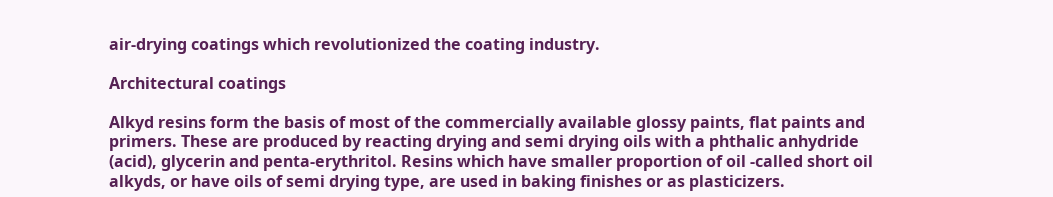air-drying coatings which revolutionized the coating industry.

Architectural coatings

Alkyd resins form the basis of most of the commercially available glossy paints, flat paints and primers. These are produced by reacting drying and semi drying oils with a phthalic anhydride (acid), glycerin and penta-erythritol. Resins which have smaller proportion of oil -called short oil alkyds, or have oils of semi drying type, are used in baking finishes or as plasticizers.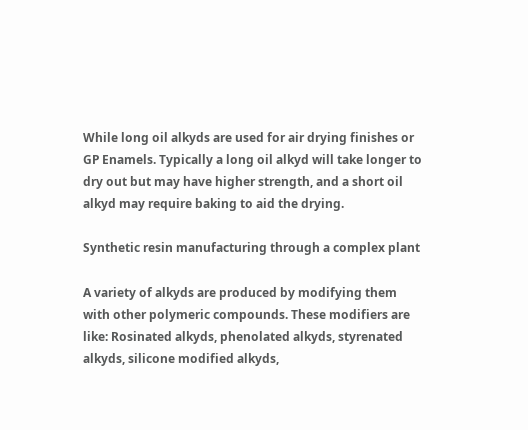While long oil alkyds are used for air drying finishes or GP Enamels. Typically a long oil alkyd will take longer to dry out but may have higher strength, and a short oil alkyd may require baking to aid the drying.

Synthetic resin manufacturing through a complex plant

A variety of alkyds are produced by modifying them with other polymeric compounds. These modifiers are like: Rosinated alkyds, phenolated alkyds, styrenated alkyds, silicone modified alkyds,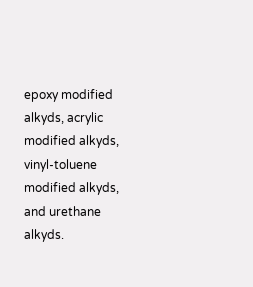epoxy modified alkyds, acrylic modified alkyds, vinyl-toluene modified alkyds, and urethane alkyds.